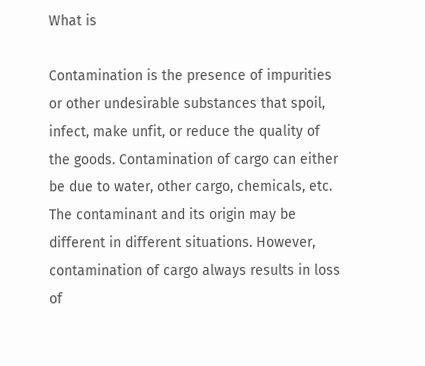What is

Contamination is the presence of impurities or other undesirable substances that spoil, infect, make unfit, or reduce the quality of the goods. Contamination of cargo can either be due to water, other cargo, chemicals, etc. The contaminant and its origin may be different in different situations. However, contamination of cargo always results in loss of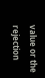value or the rejection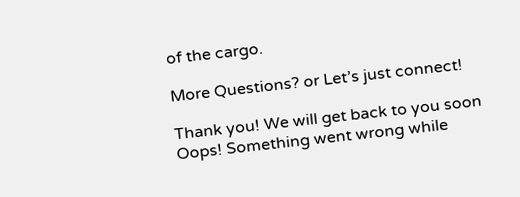of the cargo.

More Questions? or Let’s just connect!

Thank you! We will get back to you soon
Oops! Something went wrong while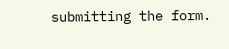submitting the form.